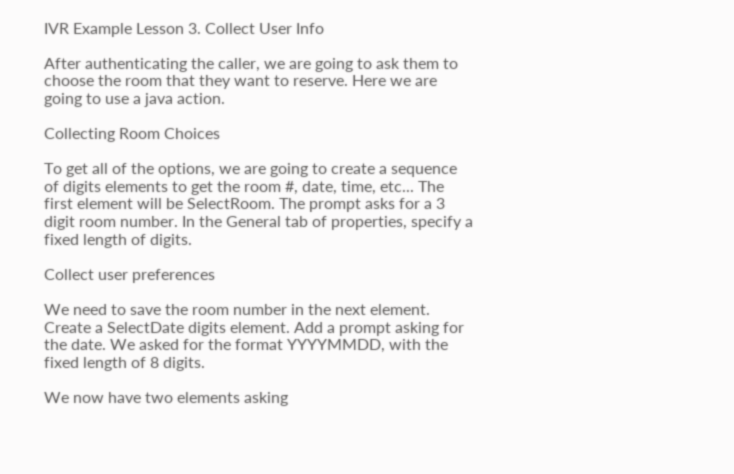IVR Example Lesson 3. Collect User Info

After authenticating the caller, we are going to ask them to choose the room that they want to reserve. Here we are going to use a java action.

Collecting Room Choices

To get all of the options, we are going to create a sequence of digits elements to get the room #, date, time, etc... The first element will be SelectRoom. The prompt asks for a 3 digit room number. In the General tab of properties, specify a fixed length of digits.

Collect user preferences

We need to save the room number in the next element. Create a SelectDate digits element. Add a prompt asking for the date. We asked for the format YYYYMMDD, with the fixed length of 8 digits.

We now have two elements asking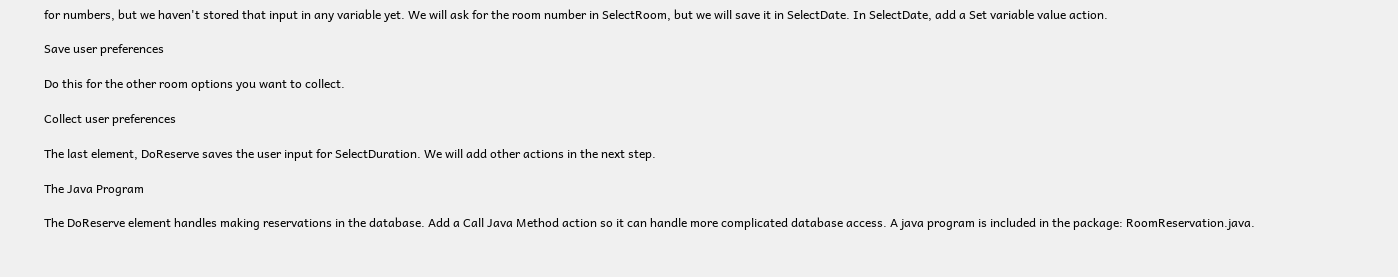for numbers, but we haven't stored that input in any variable yet. We will ask for the room number in SelectRoom, but we will save it in SelectDate. In SelectDate, add a Set variable value action.

Save user preferences

Do this for the other room options you want to collect.

Collect user preferences

The last element, DoReserve saves the user input for SelectDuration. We will add other actions in the next step.

The Java Program

The DoReserve element handles making reservations in the database. Add a Call Java Method action so it can handle more complicated database access. A java program is included in the package: RoomReservation.java.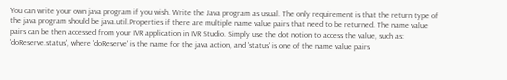You can write your own java program if you wish. Write the Java program as usual. The only requirement is that the return type of the java program should be java.util.Properties if there are multiple name value pairs that need to be returned. The name value pairs can be then accessed from your IVR application in IVR Studio. Simply use the dot notion to access the value, such as: 'doReserve.status', where 'doReserve' is the name for the java action, and 'status' is one of the name value pairs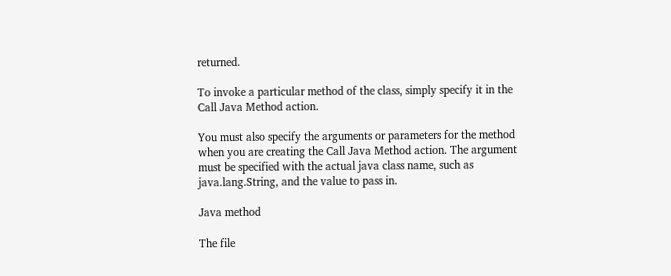returned.

To invoke a particular method of the class, simply specify it in the Call Java Method action.

You must also specify the arguments or parameters for the method when you are creating the Call Java Method action. The argument must be specified with the actual java class name, such as java.lang.String, and the value to pass in.

Java method

The file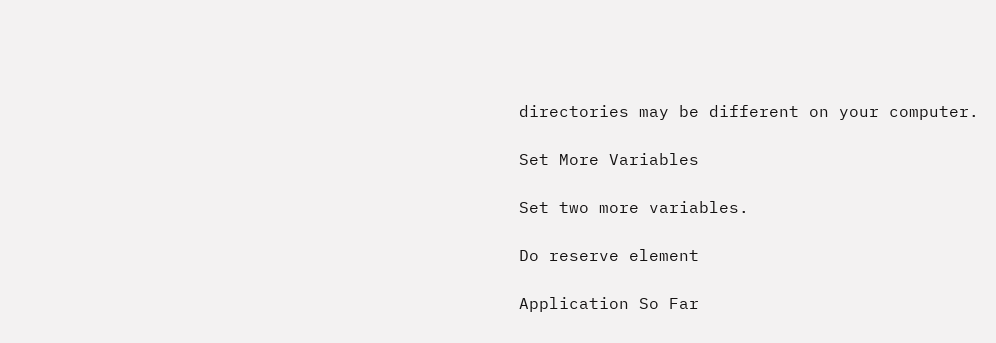directories may be different on your computer.

Set More Variables

Set two more variables.

Do reserve element

Application So Far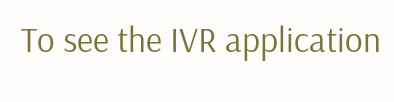To see the IVR application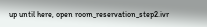up until here, open room_reservation_step2.ivr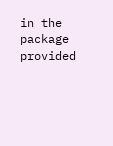in the package provided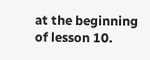at the beginning of lesson 10.